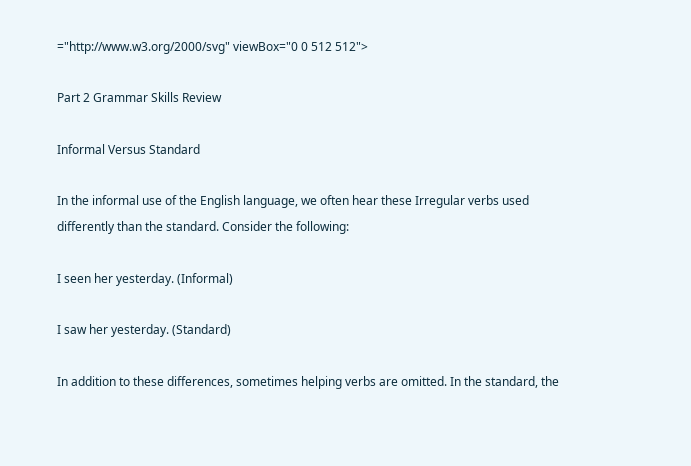="http://www.w3.org/2000/svg" viewBox="0 0 512 512">

Part 2 Grammar Skills Review

Informal Versus Standard

In the informal use of the English language, we often hear these Irregular verbs used differently than the standard. Consider the following:

I seen her yesterday. (Informal)

I saw her yesterday. (Standard)

In addition to these differences, sometimes helping verbs are omitted. In the standard, the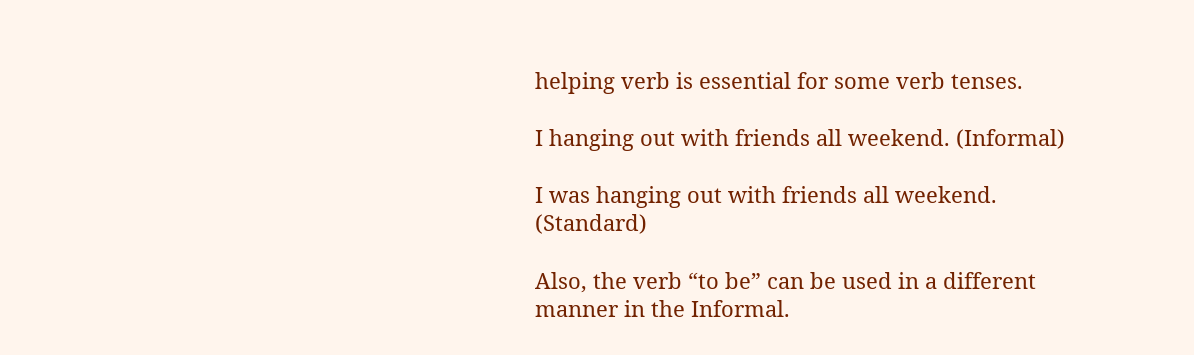helping verb is essential for some verb tenses.

I hanging out with friends all weekend. (Informal)

I was hanging out with friends all weekend. (Standard)

Also, the verb “to be” can be used in a different manner in the Informal.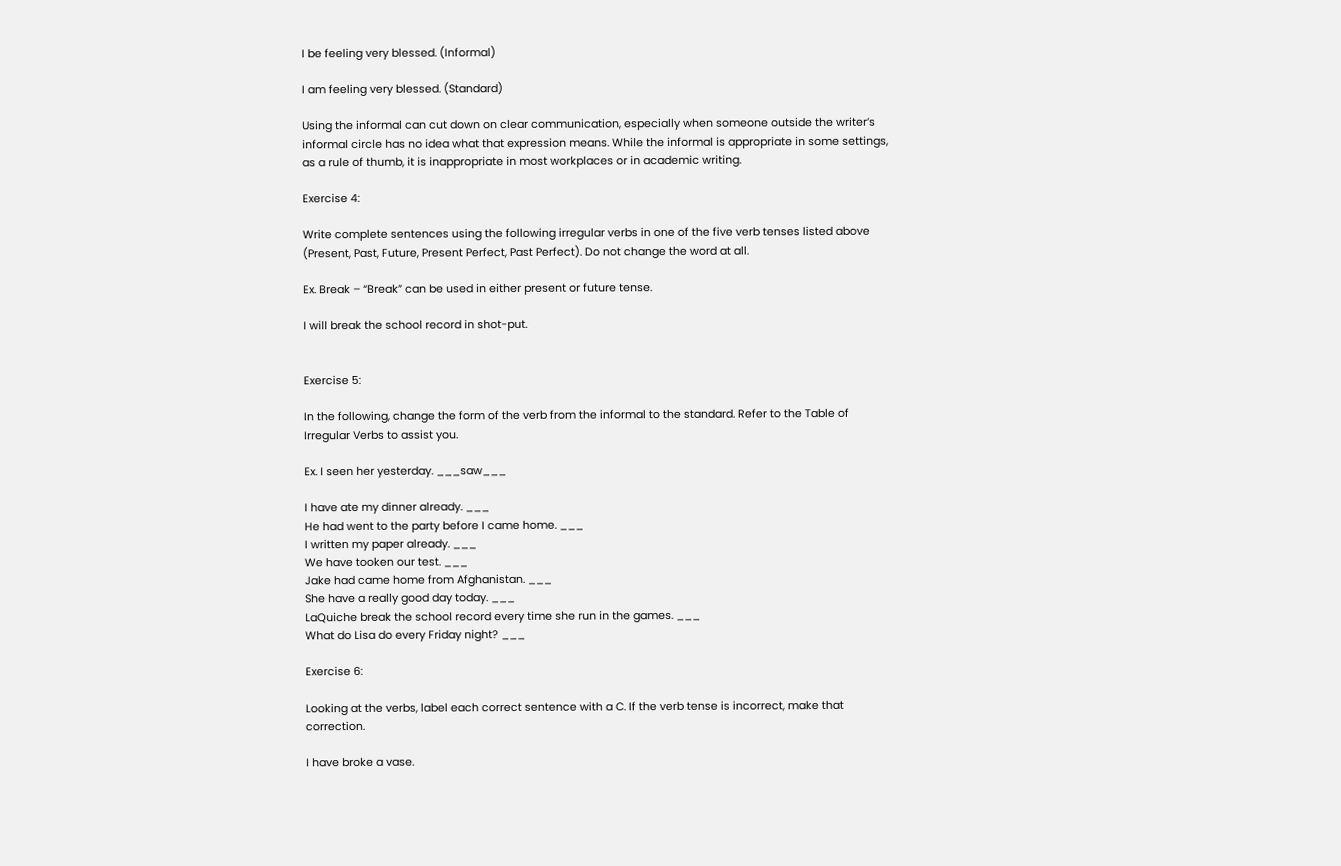I be feeling very blessed. (Informal)

I am feeling very blessed. (Standard)

Using the informal can cut down on clear communication, especially when someone outside the writer’s informal circle has no idea what that expression means. While the informal is appropriate in some settings, as a rule of thumb, it is inappropriate in most workplaces or in academic writing.

Exercise 4:

Write complete sentences using the following irregular verbs in one of the five verb tenses listed above (Present, Past, Future, Present Perfect, Past Perfect). Do not change the word at all.

Ex. Break – “Break” can be used in either present or future tense.

I will break the school record in shot-put.


Exercise 5:

In the following, change the form of the verb from the informal to the standard. Refer to the Table of Irregular Verbs to assist you.

Ex. I seen her yesterday. ___saw___

I have ate my dinner already. ___
He had went to the party before I came home. ___
I written my paper already. ___
We have tooken our test. ___
Jake had came home from Afghanistan. ___
She have a really good day today. ___
LaQuiche break the school record every time she run in the games. ___
What do Lisa do every Friday night? ___

Exercise 6:

Looking at the verbs, label each correct sentence with a C. If the verb tense is incorrect, make that correction.

I have broke a vase.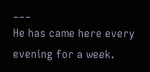___
He has came here every evening for a week.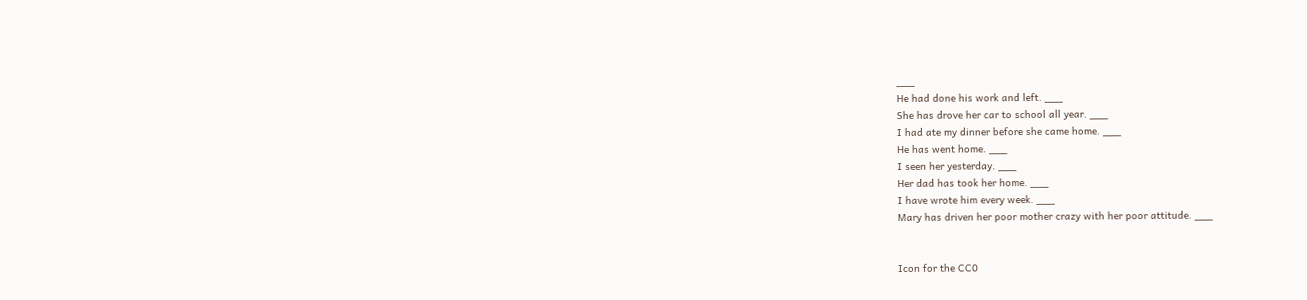___
He had done his work and left. ___
She has drove her car to school all year. ___
I had ate my dinner before she came home. ___
He has went home. ___
I seen her yesterday. ___
Her dad has took her home. ___
I have wrote him every week. ___
Mary has driven her poor mother crazy with her poor attitude. ___


Icon for the CC0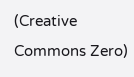(Creative Commons Zero)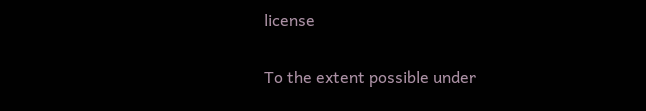license

To the extent possible under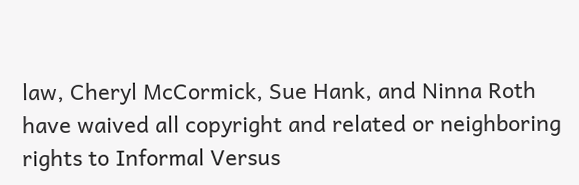law, Cheryl McCormick, Sue Hank, and Ninna Roth have waived all copyright and related or neighboring rights to Informal Versus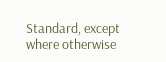Standard, except where otherwise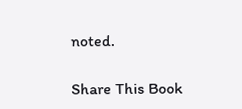noted.

Share This Book